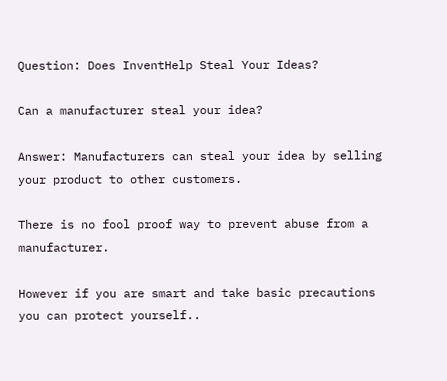Question: Does InventHelp Steal Your Ideas?

Can a manufacturer steal your idea?

Answer: Manufacturers can steal your idea by selling your product to other customers.

There is no fool proof way to prevent abuse from a manufacturer.

However if you are smart and take basic precautions you can protect yourself..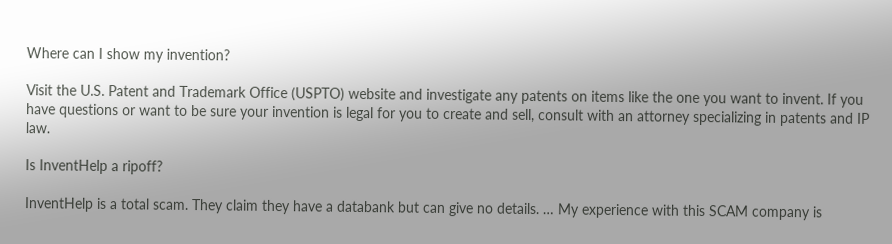Where can I show my invention?

Visit the U.S. Patent and Trademark Office (USPTO) website and investigate any patents on items like the one you want to invent. If you have questions or want to be sure your invention is legal for you to create and sell, consult with an attorney specializing in patents and IP law.

Is InventHelp a ripoff?

InventHelp is a total scam. They claim they have a databank but can give no details. … My experience with this SCAM company is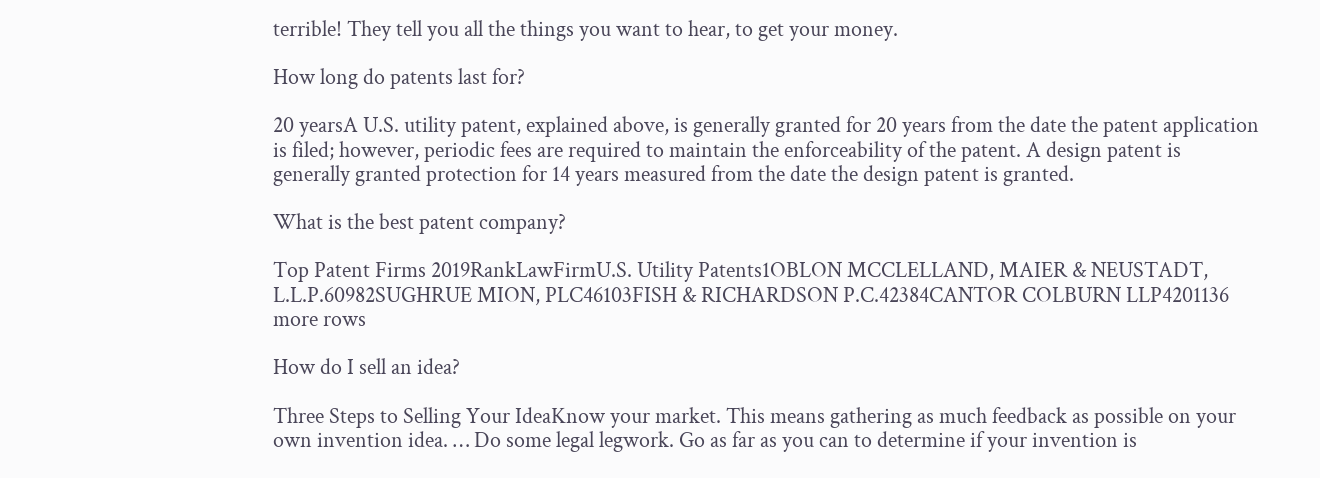terrible! They tell you all the things you want to hear, to get your money.

How long do patents last for?

20 yearsA U.S. utility patent, explained above, is generally granted for 20 years from the date the patent application is filed; however, periodic fees are required to maintain the enforceability of the patent. A design patent is generally granted protection for 14 years measured from the date the design patent is granted.

What is the best patent company?

Top Patent Firms 2019RankLawFirmU.S. Utility Patents1OBLON MCCLELLAND, MAIER & NEUSTADT, L.L.P.60982SUGHRUE MION, PLC46103FISH & RICHARDSON P.C.42384CANTOR COLBURN LLP4201136 more rows

How do I sell an idea?

Three Steps to Selling Your IdeaKnow your market. This means gathering as much feedback as possible on your own invention idea. … Do some legal legwork. Go as far as you can to determine if your invention is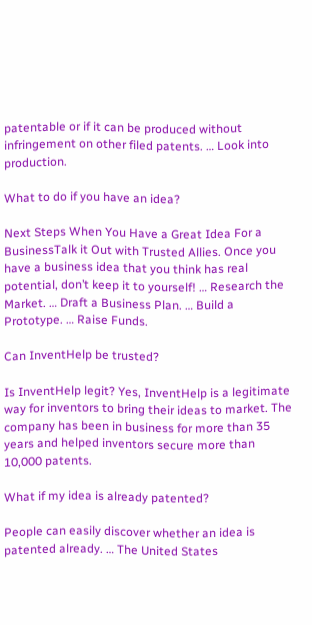patentable or if it can be produced without infringement on other filed patents. … Look into production.

What to do if you have an idea?

Next Steps When You Have a Great Idea For a BusinessTalk it Out with Trusted Allies. Once you have a business idea that you think has real potential, don’t keep it to yourself! … Research the Market. … Draft a Business Plan. … Build a Prototype. … Raise Funds.

Can InventHelp be trusted?

Is InventHelp legit? Yes, InventHelp is a legitimate way for inventors to bring their ideas to market. The company has been in business for more than 35 years and helped inventors secure more than 10,000 patents.

What if my idea is already patented?

People can easily discover whether an idea is patented already. … The United States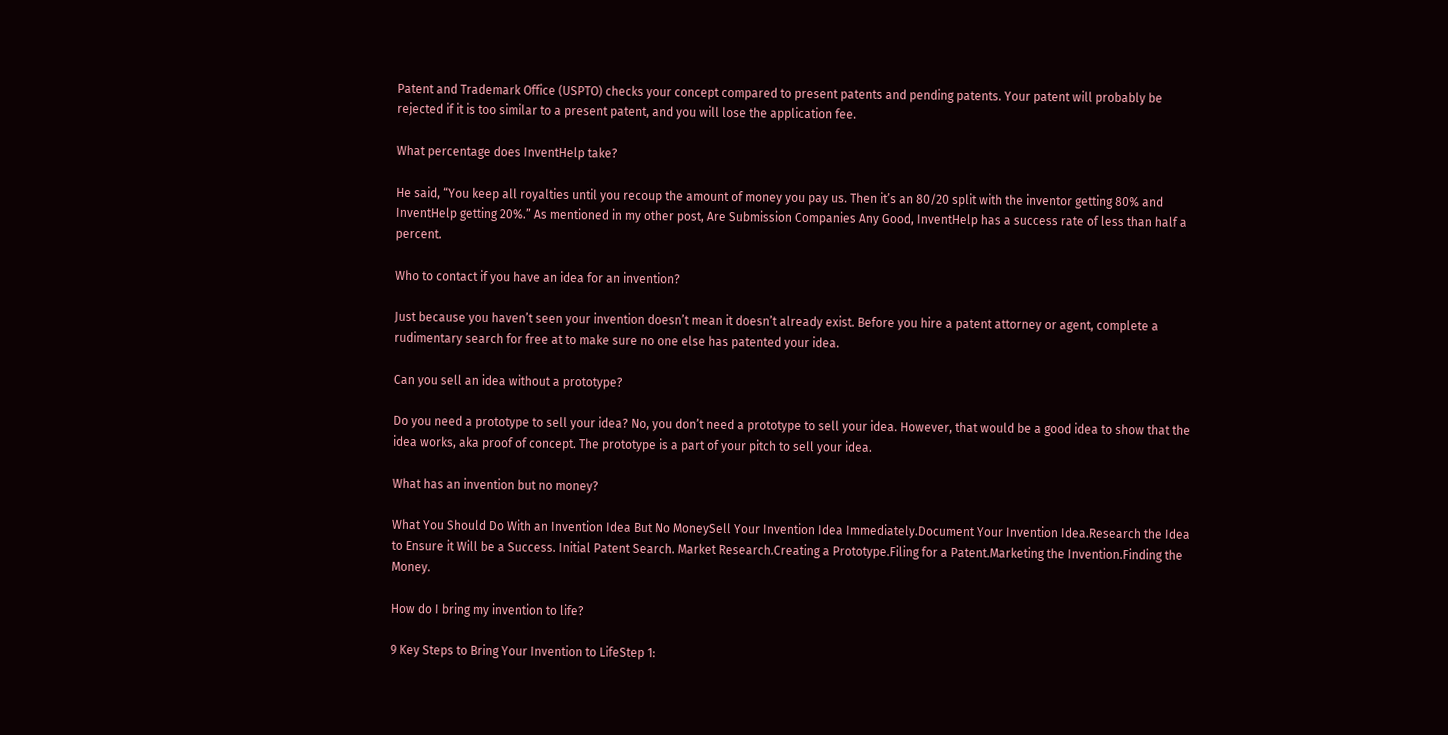Patent and Trademark Office (USPTO) checks your concept compared to present patents and pending patents. Your patent will probably be rejected if it is too similar to a present patent, and you will lose the application fee.

What percentage does InventHelp take?

He said, “You keep all royalties until you recoup the amount of money you pay us. Then it’s an 80/20 split with the inventor getting 80% and InventHelp getting 20%.” As mentioned in my other post, Are Submission Companies Any Good, InventHelp has a success rate of less than half a percent.

Who to contact if you have an idea for an invention?

Just because you haven’t seen your invention doesn’t mean it doesn’t already exist. Before you hire a patent attorney or agent, complete a rudimentary search for free at to make sure no one else has patented your idea.

Can you sell an idea without a prototype?

Do you need a prototype to sell your idea? No, you don’t need a prototype to sell your idea. However, that would be a good idea to show that the idea works, aka proof of concept. The prototype is a part of your pitch to sell your idea.

What has an invention but no money?

What You Should Do With an Invention Idea But No MoneySell Your Invention Idea Immediately.Document Your Invention Idea.Research the Idea to Ensure it Will be a Success. Initial Patent Search. Market Research.Creating a Prototype.Filing for a Patent.Marketing the Invention.Finding the Money.

How do I bring my invention to life?

9 Key Steps to Bring Your Invention to LifeStep 1: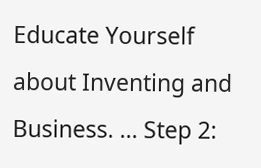Educate Yourself about Inventing and Business. … Step 2: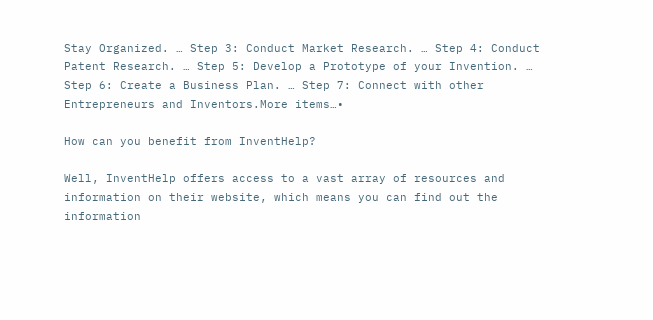Stay Organized. … Step 3: Conduct Market Research. … Step 4: Conduct Patent Research. … Step 5: Develop a Prototype of your Invention. … Step 6: Create a Business Plan. … Step 7: Connect with other Entrepreneurs and Inventors.More items…•

How can you benefit from InventHelp?

Well, InventHelp offers access to a vast array of resources and information on their website, which means you can find out the information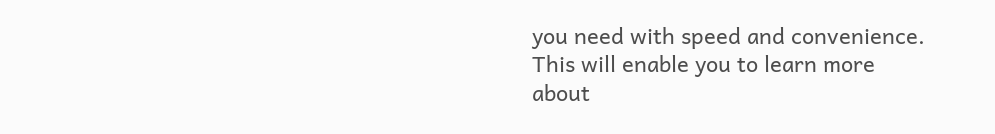you need with speed and convenience. This will enable you to learn more about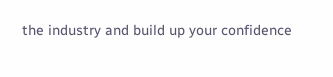the industry and build up your confidence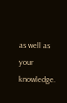as well as your knowledge.